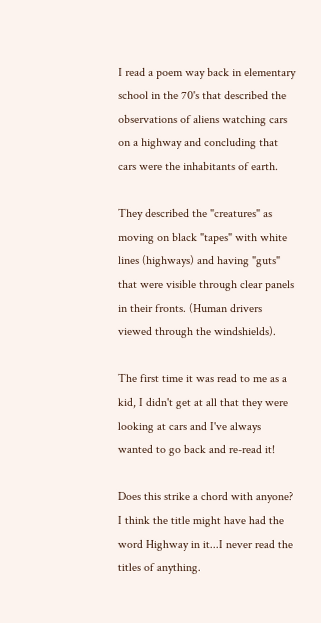I read a poem way back in elementary school in the 70's that described the observations of aliens watching cars on a highway and concluding that cars were the inhabitants of earth.

They described the "creatures" as moving on black "tapes" with white lines (highways) and having "guts" that were visible through clear panels in their fronts. (Human drivers viewed through the windshields).

The first time it was read to me as a kid, I didn't get at all that they were looking at cars and I've always wanted to go back and re-read it!

Does this strike a chord with anyone? I think the title might have had the word Highway in it...I never read the titles of anything.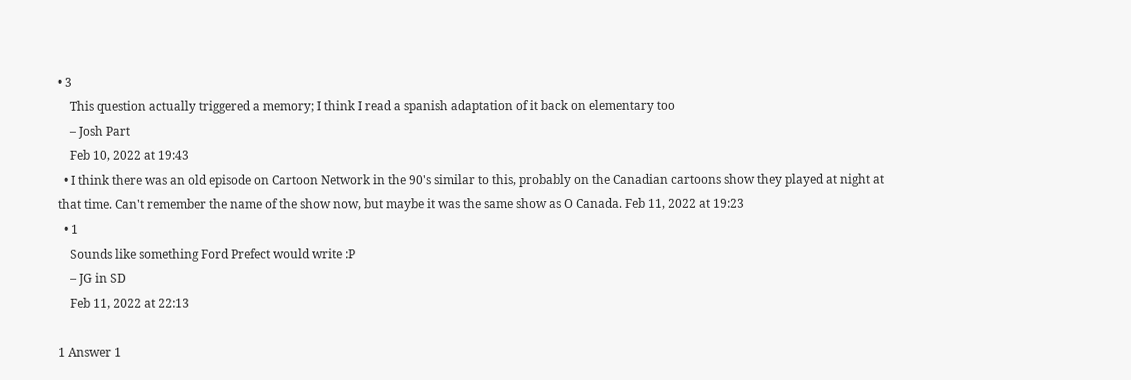• 3
    This question actually triggered a memory; I think I read a spanish adaptation of it back on elementary too
    – Josh Part
    Feb 10, 2022 at 19:43
  • I think there was an old episode on Cartoon Network in the 90's similar to this, probably on the Canadian cartoons show they played at night at that time. Can't remember the name of the show now, but maybe it was the same show as O Canada. Feb 11, 2022 at 19:23
  • 1
    Sounds like something Ford Prefect would write :P
    – JG in SD
    Feb 11, 2022 at 22:13

1 Answer 1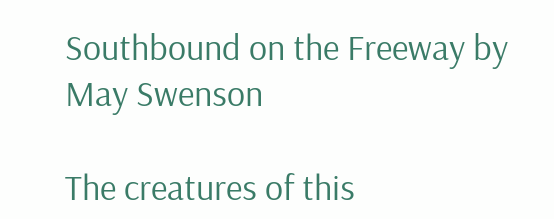Southbound on the Freeway by May Swenson

The creatures of this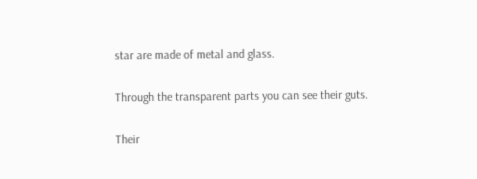star are made of metal and glass.

Through the transparent parts you can see their guts.

Their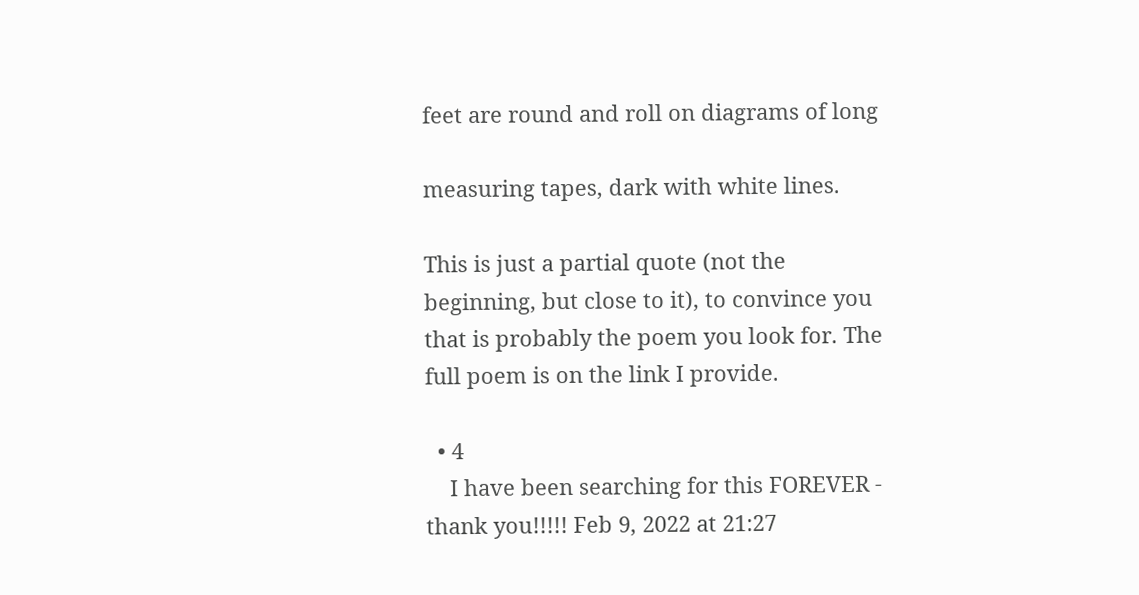feet are round and roll on diagrams of long

measuring tapes, dark with white lines.

This is just a partial quote (not the beginning, but close to it), to convince you that is probably the poem you look for. The full poem is on the link I provide.

  • 4
    I have been searching for this FOREVER - thank you!!!!! Feb 9, 2022 at 21:27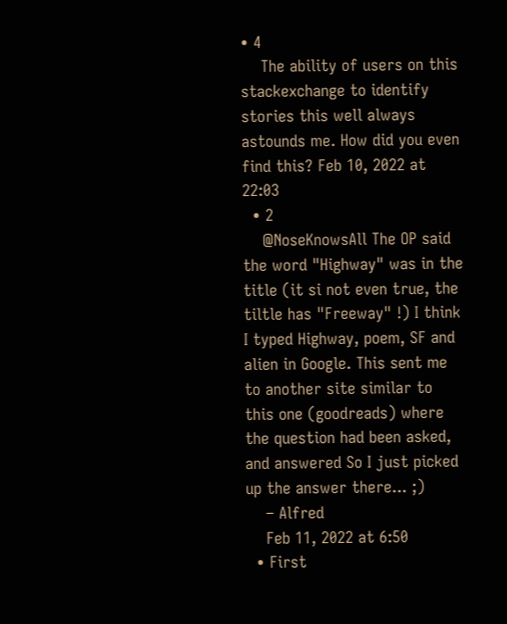• 4
    The ability of users on this stackexchange to identify stories this well always astounds me. How did you even find this? Feb 10, 2022 at 22:03
  • 2
    @NoseKnowsAll The OP said the word "Highway" was in the title (it si not even true, the tiltle has "Freeway" !) I think I typed Highway, poem, SF and alien in Google. This sent me to another site similar to this one (goodreads) where the question had been asked, and answered So I just picked up the answer there... ;)
    – Alfred
    Feb 11, 2022 at 6:50
  • First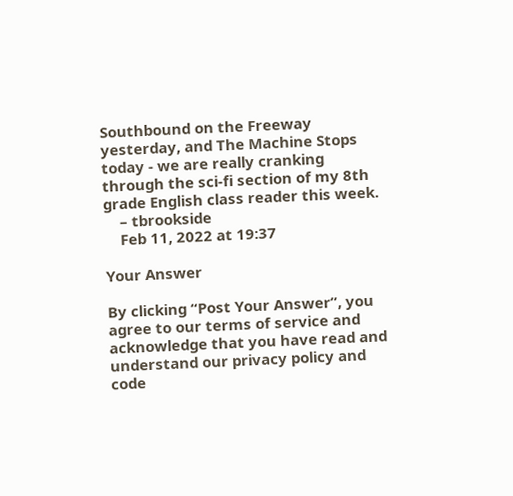Southbound on the Freeway yesterday, and The Machine Stops today - we are really cranking through the sci-fi section of my 8th grade English class reader this week.
    – tbrookside
    Feb 11, 2022 at 19:37

Your Answer

By clicking “Post Your Answer”, you agree to our terms of service and acknowledge that you have read and understand our privacy policy and code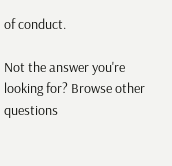of conduct.

Not the answer you're looking for? Browse other questions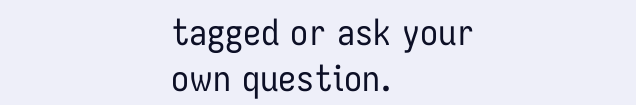tagged or ask your own question.